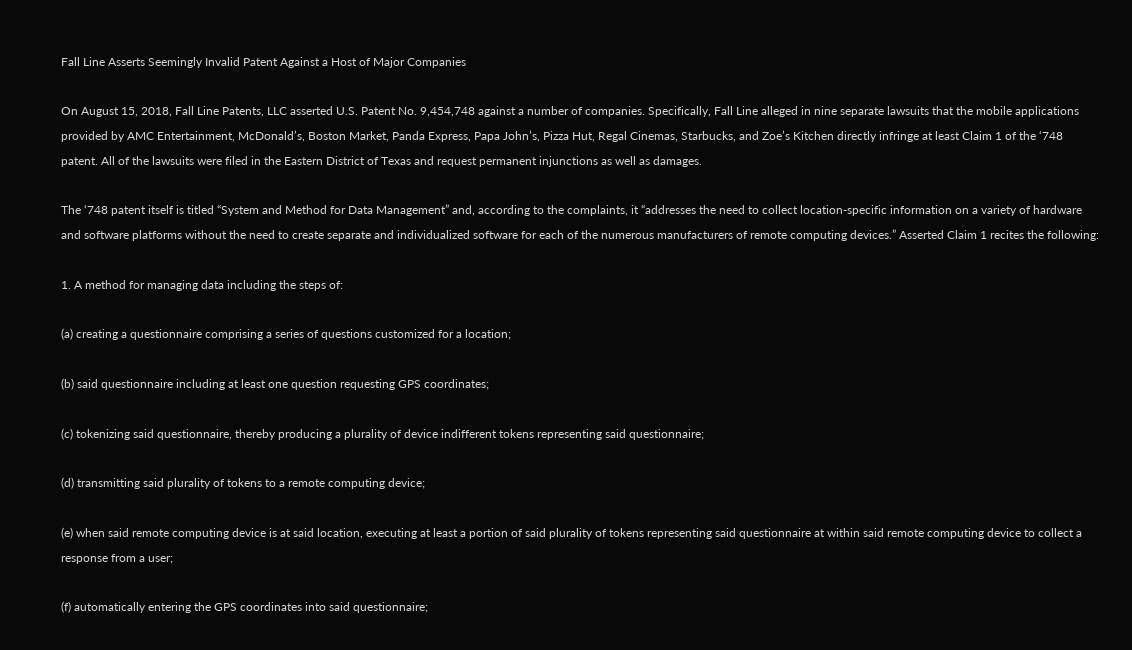Fall Line Asserts Seemingly Invalid Patent Against a Host of Major Companies

On August 15, 2018, Fall Line Patents, LLC asserted U.S. Patent No. 9,454,748 against a number of companies. Specifically, Fall Line alleged in nine separate lawsuits that the mobile applications provided by AMC Entertainment, McDonald’s, Boston Market, Panda Express, Papa John’s, Pizza Hut, Regal Cinemas, Starbucks, and Zoe’s Kitchen directly infringe at least Claim 1 of the ‘748 patent. All of the lawsuits were filed in the Eastern District of Texas and request permanent injunctions as well as damages.

The ‘748 patent itself is titled “System and Method for Data Management” and, according to the complaints, it “addresses the need to collect location-specific information on a variety of hardware and software platforms without the need to create separate and individualized software for each of the numerous manufacturers of remote computing devices.” Asserted Claim 1 recites the following:

1. A method for managing data including the steps of:

(a) creating a questionnaire comprising a series of questions customized for a location;

(b) said questionnaire including at least one question requesting GPS coordinates;

(c) tokenizing said questionnaire, thereby producing a plurality of device indifferent tokens representing said questionnaire;

(d) transmitting said plurality of tokens to a remote computing device;

(e) when said remote computing device is at said location, executing at least a portion of said plurality of tokens representing said questionnaire at within said remote computing device to collect a response from a user;

(f) automatically entering the GPS coordinates into said questionnaire;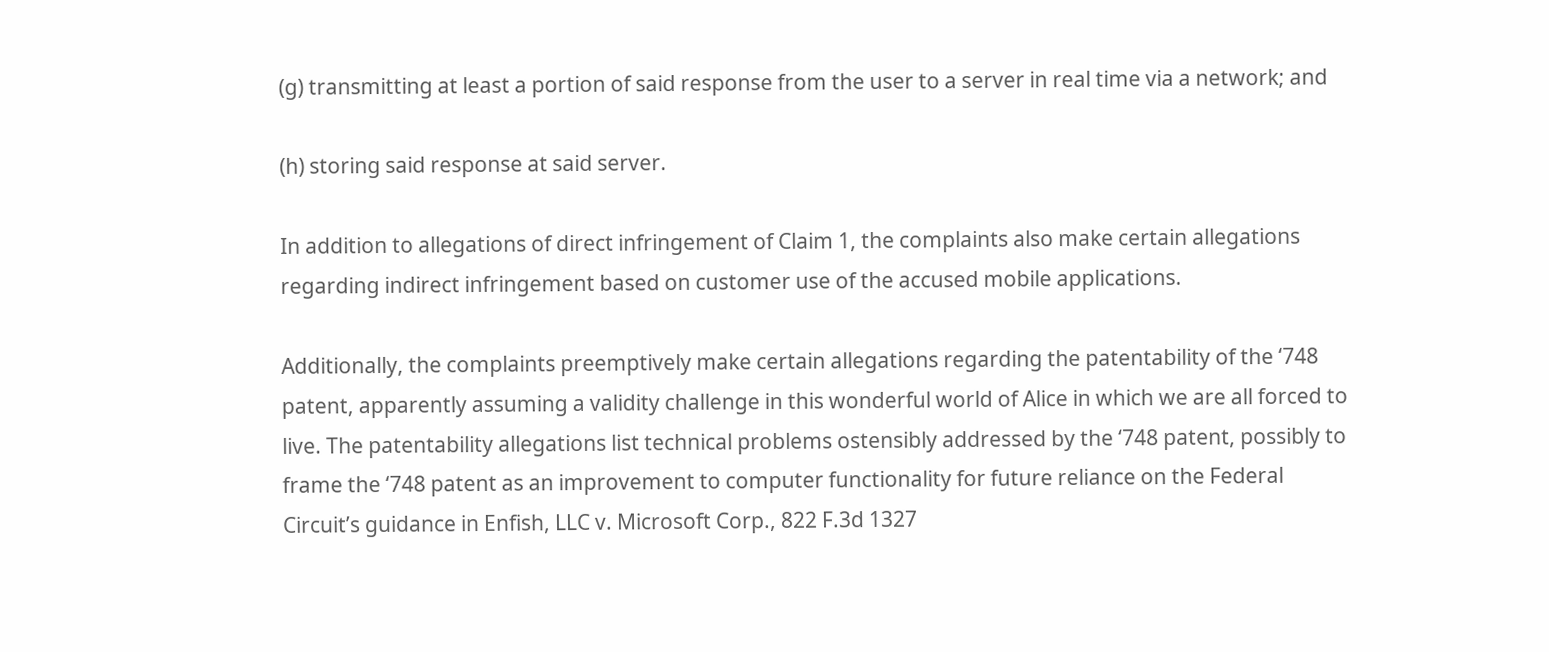(g) transmitting at least a portion of said response from the user to a server in real time via a network; and

(h) storing said response at said server.

In addition to allegations of direct infringement of Claim 1, the complaints also make certain allegations regarding indirect infringement based on customer use of the accused mobile applications.

Additionally, the complaints preemptively make certain allegations regarding the patentability of the ‘748 patent, apparently assuming a validity challenge in this wonderful world of Alice in which we are all forced to live. The patentability allegations list technical problems ostensibly addressed by the ‘748 patent, possibly to frame the ‘748 patent as an improvement to computer functionality for future reliance on the Federal Circuit’s guidance in Enfish, LLC v. Microsoft Corp., 822 F.3d 1327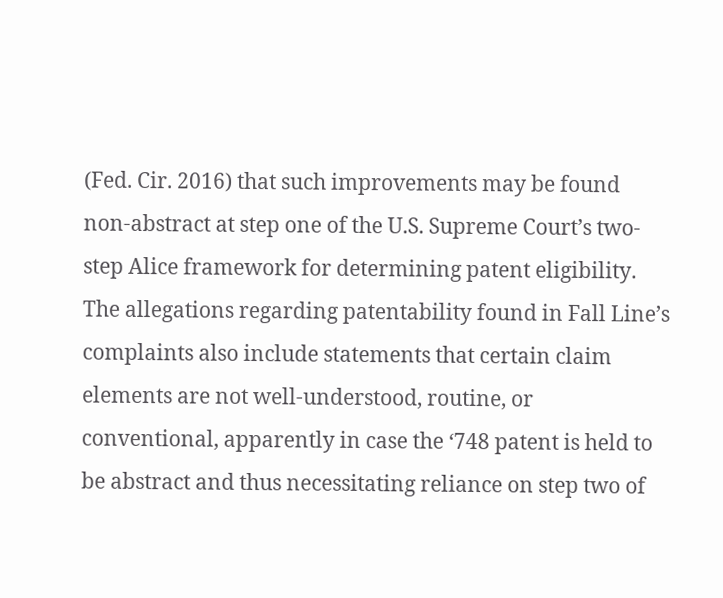(Fed. Cir. 2016) that such improvements may be found non-abstract at step one of the U.S. Supreme Court’s two-step Alice framework for determining patent eligibility. The allegations regarding patentability found in Fall Line’s complaints also include statements that certain claim elements are not well-understood, routine, or conventional, apparently in case the ‘748 patent is held to be abstract and thus necessitating reliance on step two of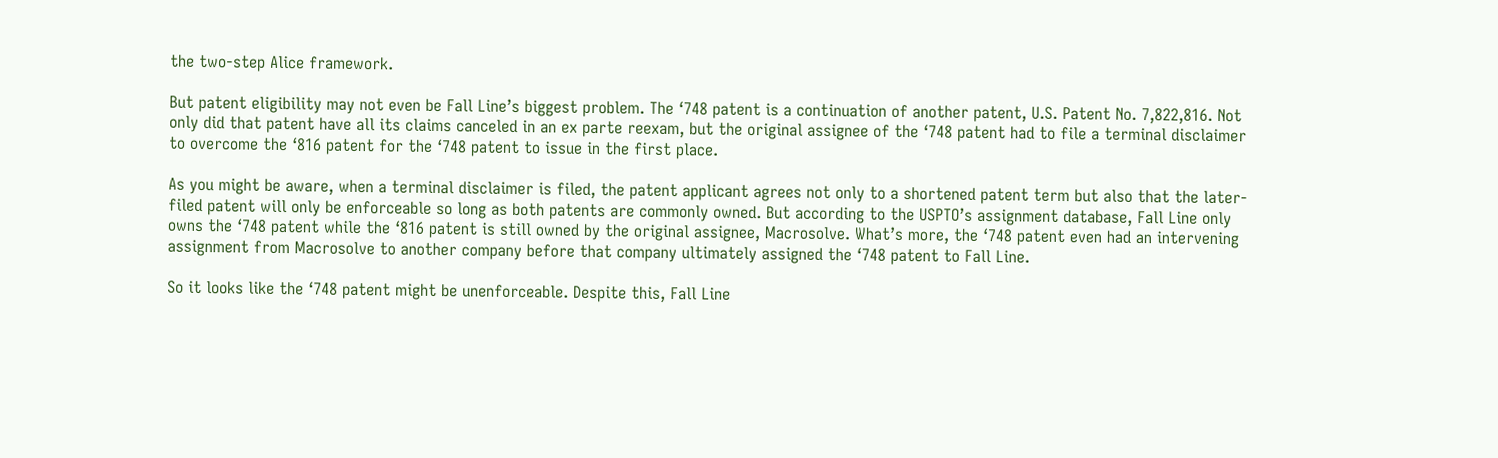the two-step Alice framework.

But patent eligibility may not even be Fall Line’s biggest problem. The ‘748 patent is a continuation of another patent, U.S. Patent No. 7,822,816. Not only did that patent have all its claims canceled in an ex parte reexam, but the original assignee of the ‘748 patent had to file a terminal disclaimer to overcome the ‘816 patent for the ‘748 patent to issue in the first place.

As you might be aware, when a terminal disclaimer is filed, the patent applicant agrees not only to a shortened patent term but also that the later-filed patent will only be enforceable so long as both patents are commonly owned. But according to the USPTO’s assignment database, Fall Line only owns the ‘748 patent while the ‘816 patent is still owned by the original assignee, Macrosolve. What’s more, the ‘748 patent even had an intervening assignment from Macrosolve to another company before that company ultimately assigned the ‘748 patent to Fall Line.

So it looks like the ‘748 patent might be unenforceable. Despite this, Fall Line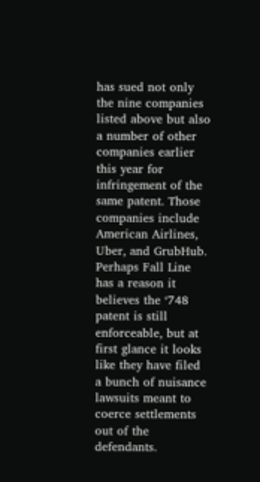has sued not only the nine companies listed above but also a number of other companies earlier this year for infringement of the same patent. Those companies include American Airlines, Uber, and GrubHub. Perhaps Fall Line has a reason it believes the ‘748 patent is still enforceable, but at first glance it looks like they have filed a bunch of nuisance lawsuits meant to coerce settlements out of the defendants.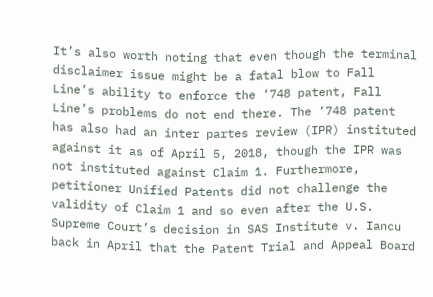It’s also worth noting that even though the terminal disclaimer issue might be a fatal blow to Fall Line’s ability to enforce the ‘748 patent, Fall Line’s problems do not end there. The ‘748 patent has also had an inter partes review (IPR) instituted against it as of April 5, 2018, though the IPR was not instituted against Claim 1. Furthermore, petitioner Unified Patents did not challenge the validity of Claim 1 and so even after the U.S. Supreme Court’s decision in SAS Institute v. Iancu back in April that the Patent Trial and Appeal Board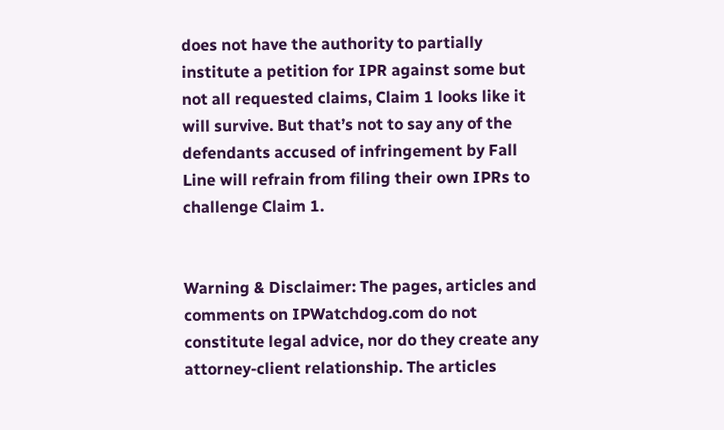does not have the authority to partially institute a petition for IPR against some but not all requested claims, Claim 1 looks like it will survive. But that’s not to say any of the defendants accused of infringement by Fall Line will refrain from filing their own IPRs to challenge Claim 1.


Warning & Disclaimer: The pages, articles and comments on IPWatchdog.com do not constitute legal advice, nor do they create any attorney-client relationship. The articles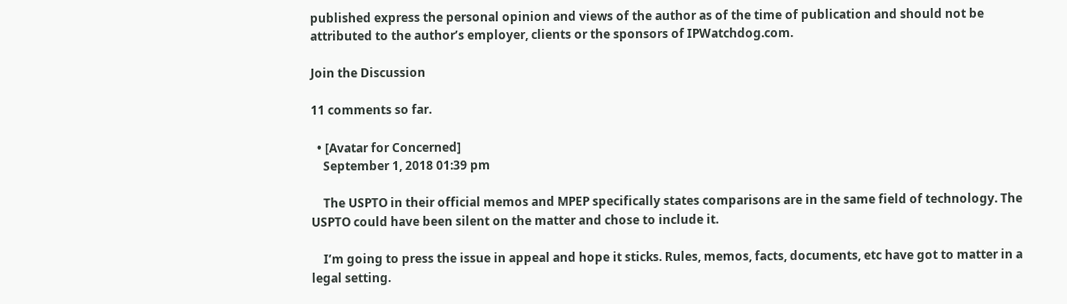published express the personal opinion and views of the author as of the time of publication and should not be attributed to the author’s employer, clients or the sponsors of IPWatchdog.com.

Join the Discussion

11 comments so far.

  • [Avatar for Concerned]
    September 1, 2018 01:39 pm

    The USPTO in their official memos and MPEP specifically states comparisons are in the same field of technology. The USPTO could have been silent on the matter and chose to include it.

    I’m going to press the issue in appeal and hope it sticks. Rules, memos, facts, documents, etc have got to matter in a legal setting.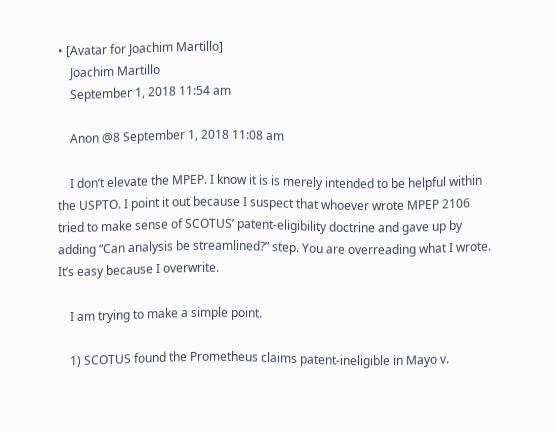• [Avatar for Joachim Martillo]
    Joachim Martillo
    September 1, 2018 11:54 am

    Anon @8 September 1, 2018 11:08 am

    I don’t elevate the MPEP. I know it is is merely intended to be helpful within the USPTO. I point it out because I suspect that whoever wrote MPEP 2106 tried to make sense of SCOTUS’ patent-eligibility doctrine and gave up by adding “Can analysis be streamlined?” step. You are overreading what I wrote. It’s easy because I overwrite.

    I am trying to make a simple point.

    1) SCOTUS found the Prometheus claims patent-ineligible in Mayo v.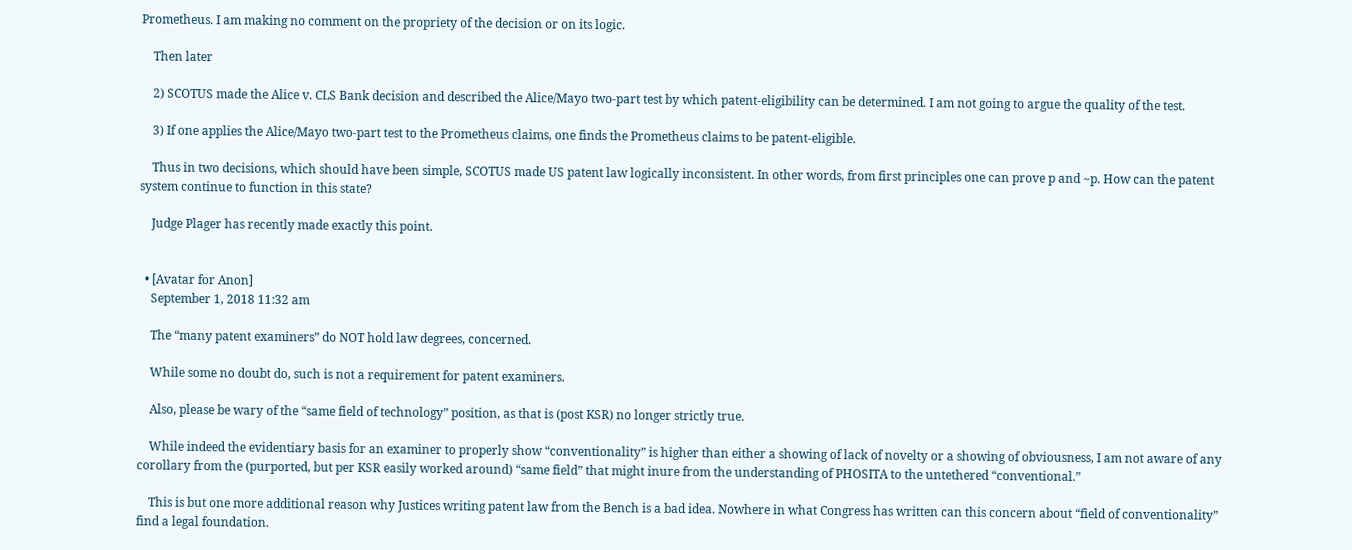Prometheus. I am making no comment on the propriety of the decision or on its logic.

    Then later

    2) SCOTUS made the Alice v. CLS Bank decision and described the Alice/Mayo two-part test by which patent-eligibility can be determined. I am not going to argue the quality of the test.

    3) If one applies the Alice/Mayo two-part test to the Prometheus claims, one finds the Prometheus claims to be patent-eligible.

    Thus in two decisions, which should have been simple, SCOTUS made US patent law logically inconsistent. In other words, from first principles one can prove p and ~p. How can the patent system continue to function in this state?

    Judge Plager has recently made exactly this point.


  • [Avatar for Anon]
    September 1, 2018 11:32 am

    The “many patent examiners” do NOT hold law degrees, concerned.

    While some no doubt do, such is not a requirement for patent examiners.

    Also, please be wary of the “same field of technology” position, as that is (post KSR) no longer strictly true.

    While indeed the evidentiary basis for an examiner to properly show “conventionality” is higher than either a showing of lack of novelty or a showing of obviousness, I am not aware of any corollary from the (purported, but per KSR easily worked around) “same field” that might inure from the understanding of PHOSITA to the untethered “conventional.”

    This is but one more additional reason why Justices writing patent law from the Bench is a bad idea. Nowhere in what Congress has written can this concern about “field of conventionality” find a legal foundation.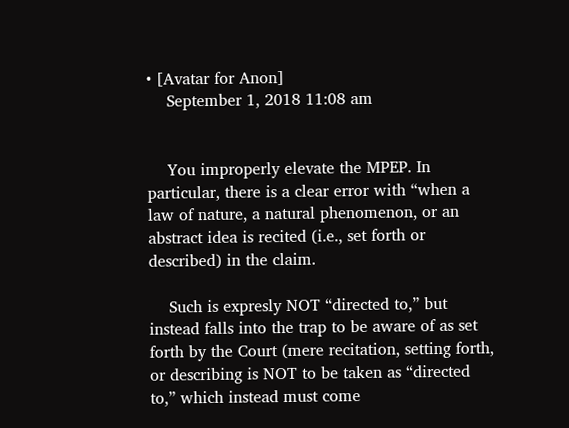• [Avatar for Anon]
    September 1, 2018 11:08 am


    You improperly elevate the MPEP. In particular, there is a clear error with “when a law of nature, a natural phenomenon, or an abstract idea is recited (i.e., set forth or described) in the claim.

    Such is expresly NOT “directed to,” but instead falls into the trap to be aware of as set forth by the Court (mere recitation, setting forth, or describing is NOT to be taken as “directed to,” which instead must come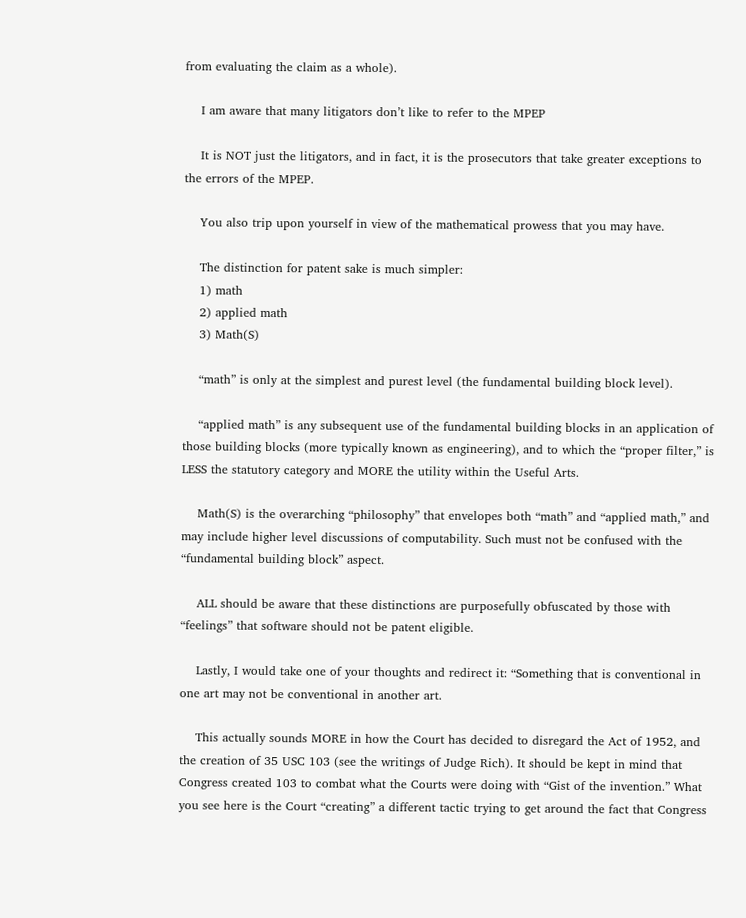from evaluating the claim as a whole).

    I am aware that many litigators don’t like to refer to the MPEP

    It is NOT just the litigators, and in fact, it is the prosecutors that take greater exceptions to the errors of the MPEP.

    You also trip upon yourself in view of the mathematical prowess that you may have.

    The distinction for patent sake is much simpler:
    1) math
    2) applied math
    3) Math(S)

    “math” is only at the simplest and purest level (the fundamental building block level).

    “applied math” is any subsequent use of the fundamental building blocks in an application of those building blocks (more typically known as engineering), and to which the “proper filter,” is LESS the statutory category and MORE the utility within the Useful Arts.

    Math(S) is the overarching “philosophy” that envelopes both “math” and “applied math,” and may include higher level discussions of computability. Such must not be confused with the “fundamental building block” aspect.

    ALL should be aware that these distinctions are purposefully obfuscated by those with “feelings” that software should not be patent eligible.

    Lastly, I would take one of your thoughts and redirect it: “Something that is conventional in one art may not be conventional in another art.

    This actually sounds MORE in how the Court has decided to disregard the Act of 1952, and the creation of 35 USC 103 (see the writings of Judge Rich). It should be kept in mind that Congress created 103 to combat what the Courts were doing with “Gist of the invention.” What you see here is the Court “creating” a different tactic trying to get around the fact that Congress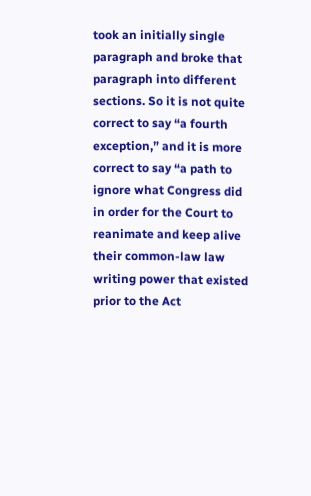took an initially single paragraph and broke that paragraph into different sections. So it is not quite correct to say “a fourth exception,” and it is more correct to say “a path to ignore what Congress did in order for the Court to reanimate and keep alive their common-law law writing power that existed prior to the Act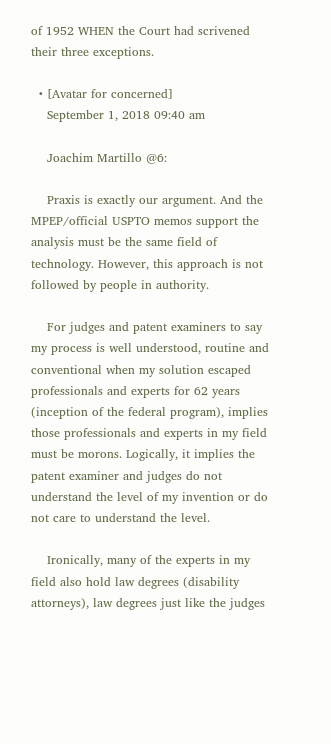of 1952 WHEN the Court had scrivened their three exceptions.

  • [Avatar for concerned]
    September 1, 2018 09:40 am

    Joachim Martillo @6:

    Praxis is exactly our argument. And the MPEP/official USPTO memos support the analysis must be the same field of technology. However, this approach is not followed by people in authority.

    For judges and patent examiners to say my process is well understood, routine and conventional when my solution escaped professionals and experts for 62 years (inception of the federal program), implies those professionals and experts in my field must be morons. Logically, it implies the patent examiner and judges do not understand the level of my invention or do not care to understand the level.

    Ironically, many of the experts in my field also hold law degrees (disability attorneys), law degrees just like the judges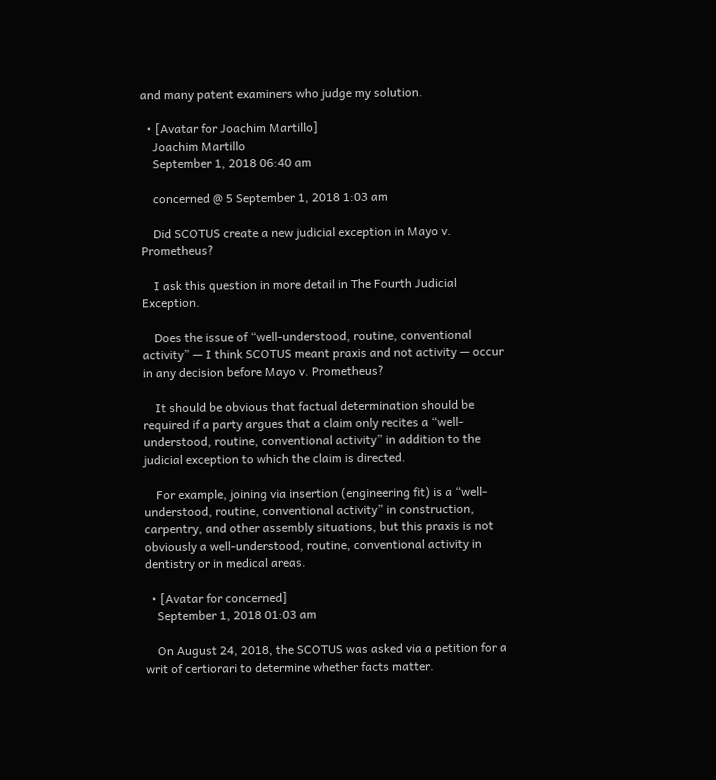and many patent examiners who judge my solution.

  • [Avatar for Joachim Martillo]
    Joachim Martillo
    September 1, 2018 06:40 am

    concerned @ 5 September 1, 2018 1:03 am

    Did SCOTUS create a new judicial exception in Mayo v. Prometheus?

    I ask this question in more detail in The Fourth Judicial Exception.

    Does the issue of “well-understood, routine, conventional activity” — I think SCOTUS meant praxis and not activity — occur in any decision before Mayo v. Prometheus?

    It should be obvious that factual determination should be required if a party argues that a claim only recites a “well-understood, routine, conventional activity” in addition to the judicial exception to which the claim is directed.

    For example, joining via insertion (engineering fit) is a “well-understood, routine, conventional activity” in construction, carpentry, and other assembly situations, but this praxis is not obviously a well-understood, routine, conventional activity in dentistry or in medical areas.

  • [Avatar for concerned]
    September 1, 2018 01:03 am

    On August 24, 2018, the SCOTUS was asked via a petition for a writ of certiorari to determine whether facts matter.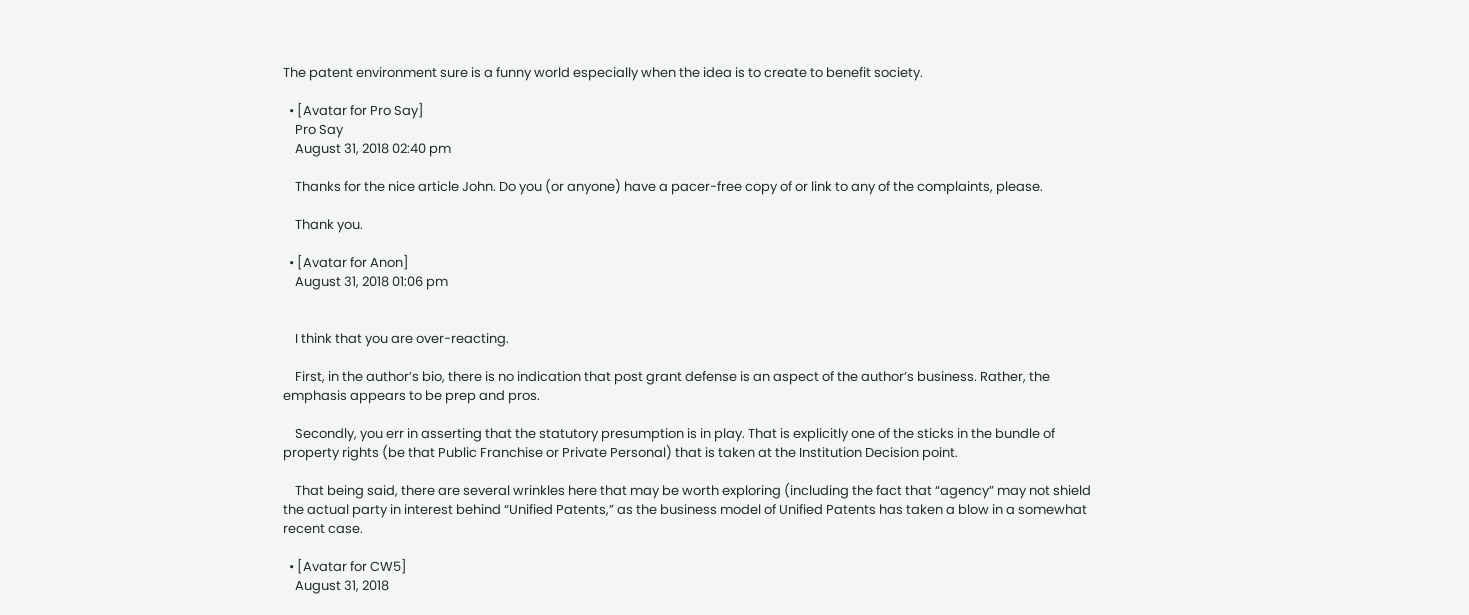The patent environment sure is a funny world especially when the idea is to create to benefit society.

  • [Avatar for Pro Say]
    Pro Say
    August 31, 2018 02:40 pm

    Thanks for the nice article John. Do you (or anyone) have a pacer-free copy of or link to any of the complaints, please.

    Thank you.

  • [Avatar for Anon]
    August 31, 2018 01:06 pm


    I think that you are over-reacting.

    First, in the author’s bio, there is no indication that post grant defense is an aspect of the author’s business. Rather, the emphasis appears to be prep and pros.

    Secondly, you err in asserting that the statutory presumption is in play. That is explicitly one of the sticks in the bundle of property rights (be that Public Franchise or Private Personal) that is taken at the Institution Decision point.

    That being said, there are several wrinkles here that may be worth exploring (including the fact that “agency” may not shield the actual party in interest behind “Unified Patents,” as the business model of Unified Patents has taken a blow in a somewhat recent case.

  • [Avatar for CW5]
    August 31, 2018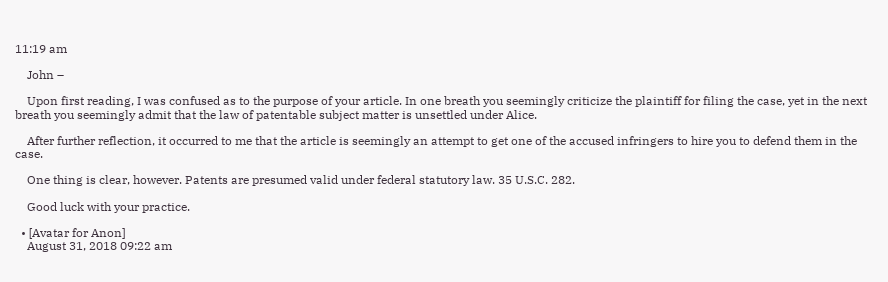11:19 am

    John –

    Upon first reading, I was confused as to the purpose of your article. In one breath you seemingly criticize the plaintiff for filing the case, yet in the next breath you seemingly admit that the law of patentable subject matter is unsettled under Alice.

    After further reflection, it occurred to me that the article is seemingly an attempt to get one of the accused infringers to hire you to defend them in the case.

    One thing is clear, however. Patents are presumed valid under federal statutory law. 35 U.S.C. 282.

    Good luck with your practice.

  • [Avatar for Anon]
    August 31, 2018 09:22 am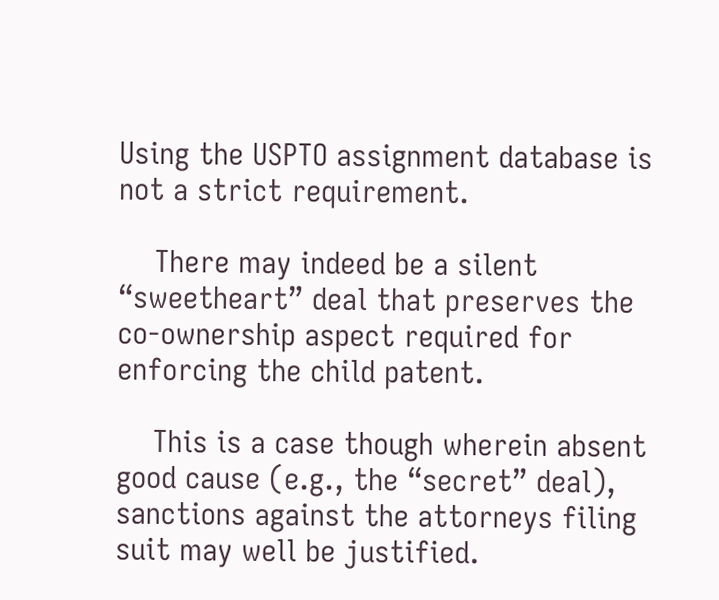Using the USPTO assignment database is not a strict requirement.

    There may indeed be a silent “sweetheart” deal that preserves the co-ownership aspect required for enforcing the child patent.

    This is a case though wherein absent good cause (e.g., the “secret” deal), sanctions against the attorneys filing suit may well be justified.